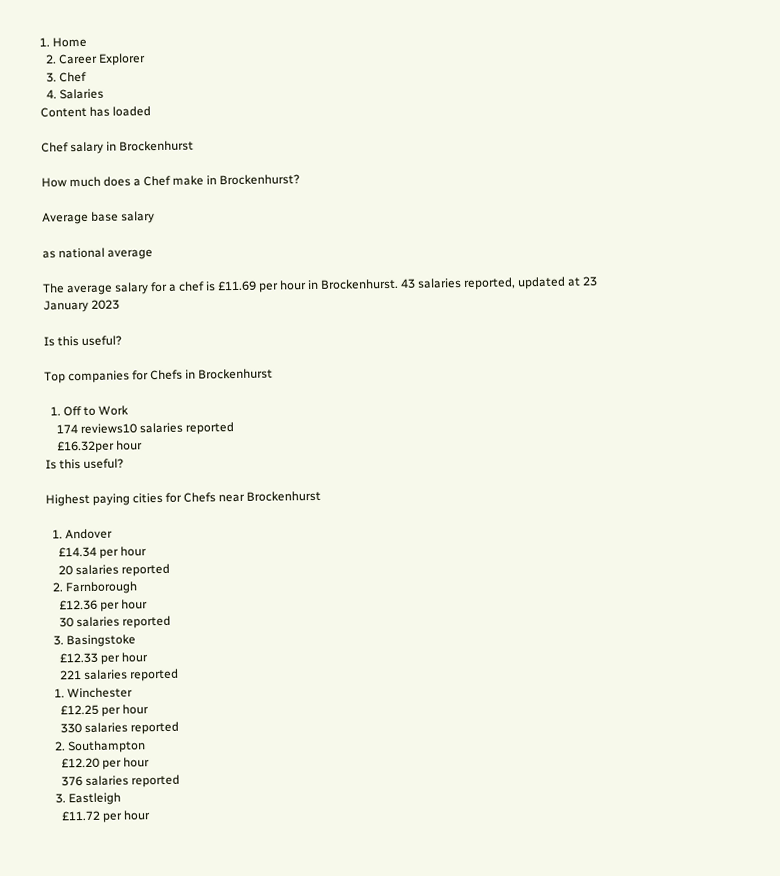1. Home
  2. Career Explorer
  3. Chef
  4. Salaries
Content has loaded

Chef salary in Brockenhurst

How much does a Chef make in Brockenhurst?

Average base salary

as national average

The average salary for a chef is £11.69 per hour in Brockenhurst. 43 salaries reported, updated at 23 January 2023

Is this useful?

Top companies for Chefs in Brockenhurst

  1. Off to Work
    174 reviews10 salaries reported
    £16.32per hour
Is this useful?

Highest paying cities for Chefs near Brockenhurst

  1. Andover
    £14.34 per hour
    20 salaries reported
  2. Farnborough
    £12.36 per hour
    30 salaries reported
  3. Basingstoke
    £12.33 per hour
    221 salaries reported
  1. Winchester
    £12.25 per hour
    330 salaries reported
  2. Southampton
    £12.20 per hour
    376 salaries reported
  3. Eastleigh
    £11.72 per hour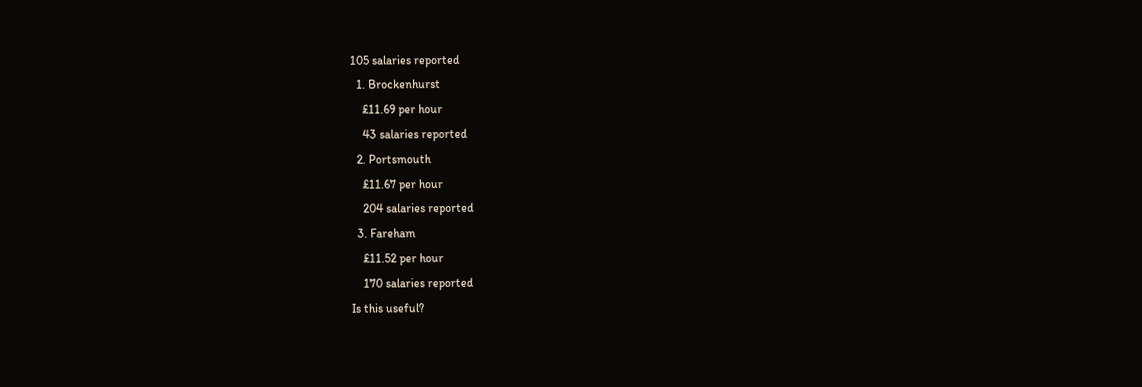105 salaries reported
  1. Brockenhurst
    £11.69 per hour
    43 salaries reported
  2. Portsmouth
    £11.67 per hour
    204 salaries reported
  3. Fareham
    £11.52 per hour
    170 salaries reported
Is this useful?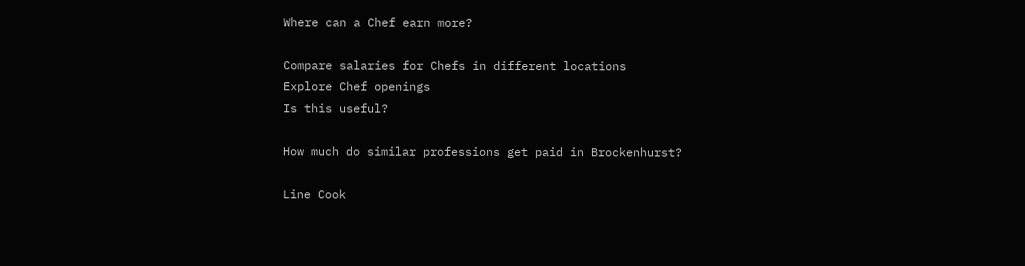Where can a Chef earn more?

Compare salaries for Chefs in different locations
Explore Chef openings
Is this useful?

How much do similar professions get paid in Brockenhurst?

Line Cook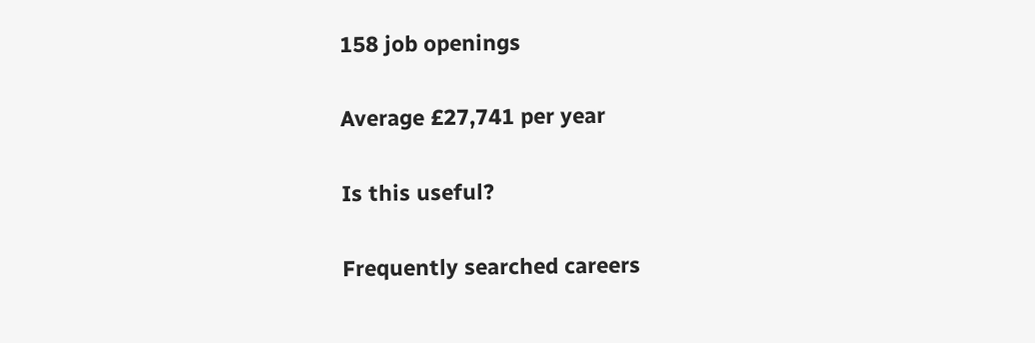158 job openings

Average £27,741 per year

Is this useful?

Frequently searched careers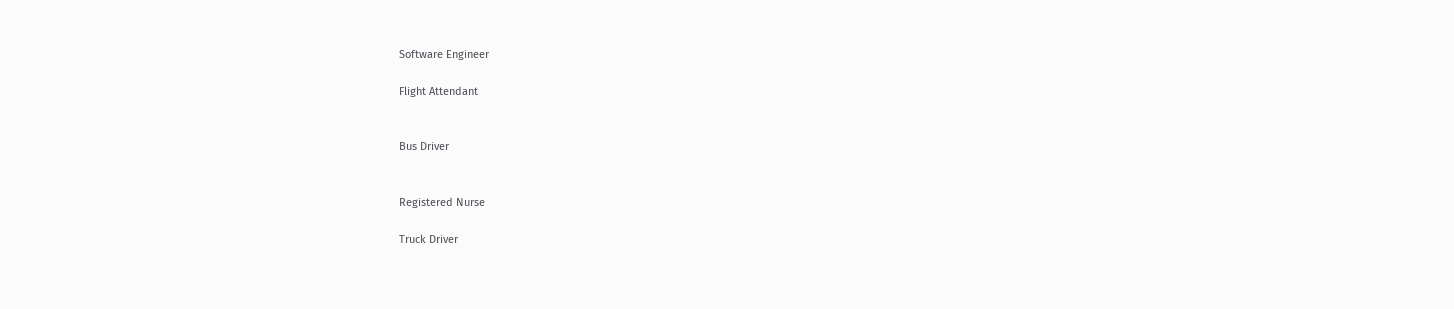Software Engineer

Flight Attendant


Bus Driver


Registered Nurse

Truck Driver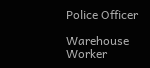Police Officer

Warehouse Worker